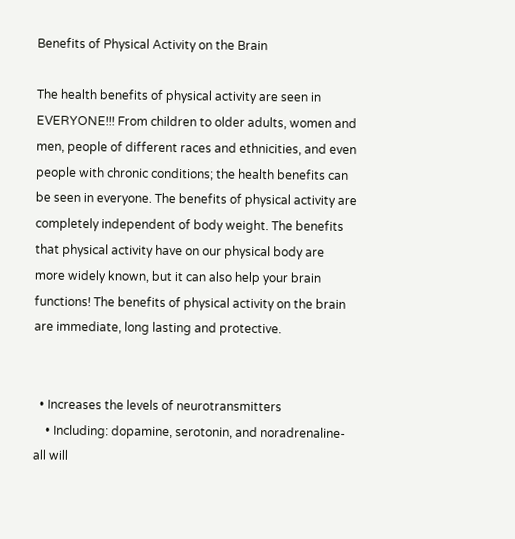Benefits of Physical Activity on the Brain

The health benefits of physical activity are seen in EVERYONE!!! From children to older adults, women and men, people of different races and ethnicities, and even people with chronic conditions; the health benefits can be seen in everyone. The benefits of physical activity are completely independent of body weight. The benefits that physical activity have on our physical body are more widely known, but it can also help your brain functions! The benefits of physical activity on the brain are immediate, long lasting and protective.


  • Increases the levels of neurotransmitters
    • Including: dopamine, serotonin, and noradrenaline- all will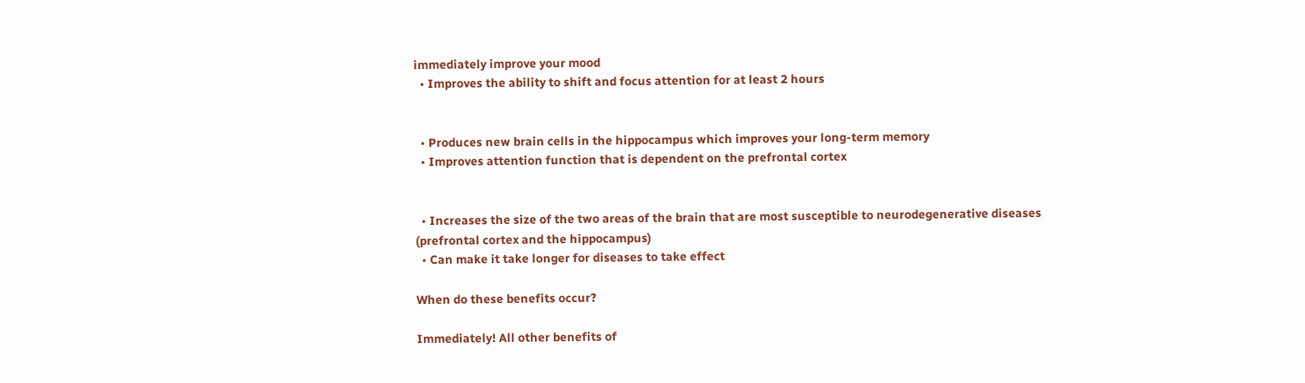immediately improve your mood
  • Improves the ability to shift and focus attention for at least 2 hours


  • Produces new brain cells in the hippocampus which improves your long-term memory
  • Improves attention function that is dependent on the prefrontal cortex


  • Increases the size of the two areas of the brain that are most susceptible to neurodegenerative diseases (prefrontal cortex and the hippocampus)
  • Can make it take longer for diseases to take effect

When do these benefits occur?

Immediately! All other benefits of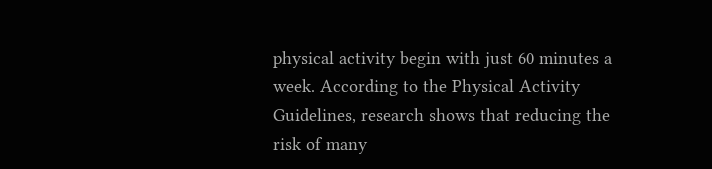physical activity begin with just 60 minutes a week. According to the Physical Activity Guidelines, research shows that reducing the risk of many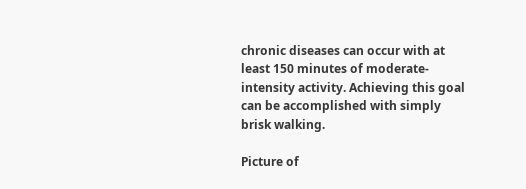chronic diseases can occur with at least 150 minutes of moderate-intensity activity. Achieving this goal can be accomplished with simply brisk walking.

Picture of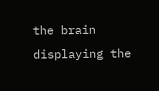the brain displaying the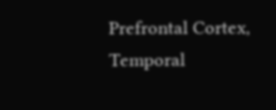Prefrontal Cortex, Temporal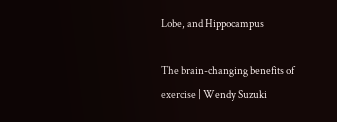Lobe, and Hippocampus

The brain-changing benefits of exercise | Wendy Suzuki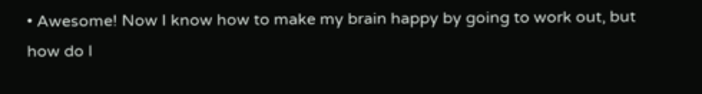• Awesome! Now I know how to make my brain happy by going to work out, but how do I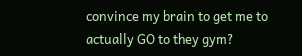convince my brain to get me to actually GO to they gym?